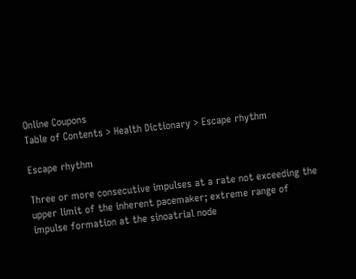Online Coupons
Table of Contents > Health Dictionary > Escape rhythm

Escape rhythm

Three or more consecutive impulses at a rate not exceeding the upper limit of the inherent pacemaker; extreme range of impulse formation at the sinoatrial node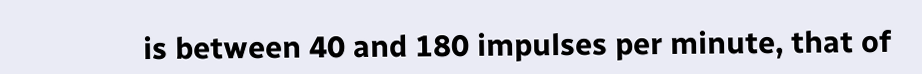is between 40 and 180 impulses per minute, that of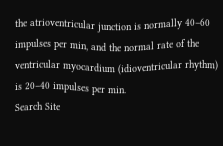the atrioventricular junction is normally 40–60 impulses per min, and the normal rate of the ventricular myocardium (idioventricular rhythm) is 20–40 impulses per min.
Search Site